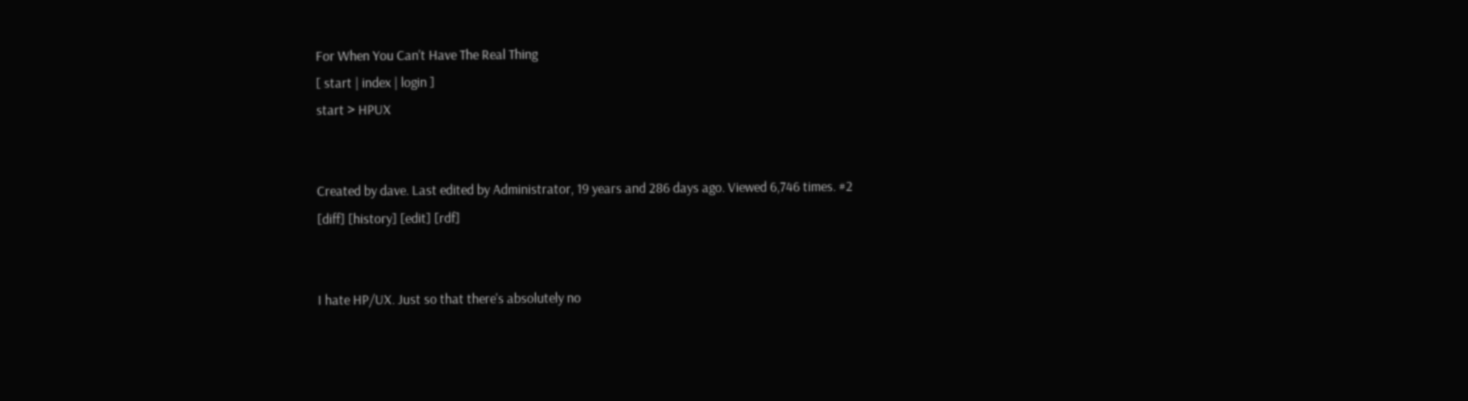For When You Can't Have The Real Thing
[ start | index | login ]
start > HPUX


Created by dave. Last edited by Administrator, 19 years and 286 days ago. Viewed 6,746 times. #2
[diff] [history] [edit] [rdf]


I hate HP/UX. Just so that there's absolutely no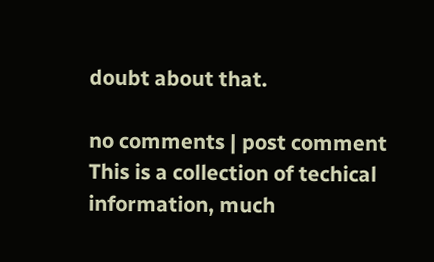doubt about that.

no comments | post comment
This is a collection of techical information, much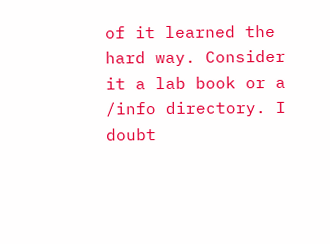of it learned the hard way. Consider it a lab book or a /info directory. I doubt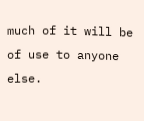much of it will be of use to anyone else.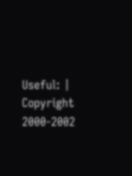Useful: | Copyright 2000-2002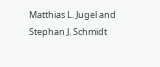Matthias L. Jugel and Stephan J. Schmidt